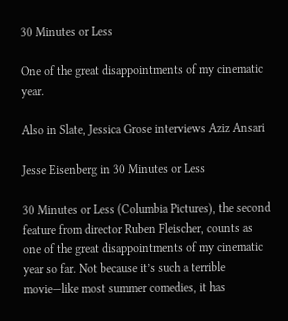30 Minutes or Less

One of the great disappointments of my cinematic year.

Also in Slate, Jessica Grose interviews Aziz Ansari

Jesse Eisenberg in 30 Minutes or Less

30 Minutes or Less (Columbia Pictures), the second feature from director Ruben Fleischer, counts as one of the great disappointments of my cinematic year so far. Not because it’s such a terrible movie—like most summer comedies, it has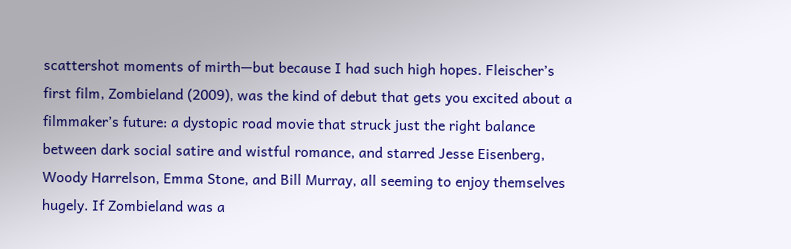scattershot moments of mirth—but because I had such high hopes. Fleischer’s first film, Zombieland (2009), was the kind of debut that gets you excited about a filmmaker’s future: a dystopic road movie that struck just the right balance between dark social satire and wistful romance, and starred Jesse Eisenberg, Woody Harrelson, Emma Stone, and Bill Murray, all seeming to enjoy themselves hugely. If Zombieland was a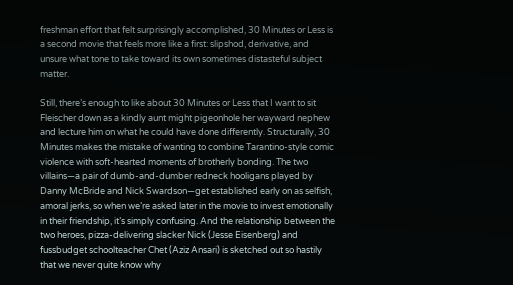freshman effort that felt surprisingly accomplished, 30 Minutes or Less is a second movie that feels more like a first: slipshod, derivative, and unsure what tone to take toward its own sometimes distasteful subject matter.

Still, there’s enough to like about 30 Minutes or Less that I want to sit Fleischer down as a kindly aunt might pigeonhole her wayward nephew and lecture him on what he could have done differently. Structurally, 30 Minutes makes the mistake of wanting to combine Tarantino-style comic violence with soft-hearted moments of brotherly bonding. The two villains—a pair of dumb-and-dumber redneck hooligans played by Danny McBride and Nick Swardson—get established early on as selfish, amoral jerks, so when we’re asked later in the movie to invest emotionally in their friendship, it’s simply confusing. And the relationship between the two heroes, pizza-delivering slacker Nick (Jesse Eisenberg) and fussbudget schoolteacher Chet (Aziz Ansari) is sketched out so hastily that we never quite know why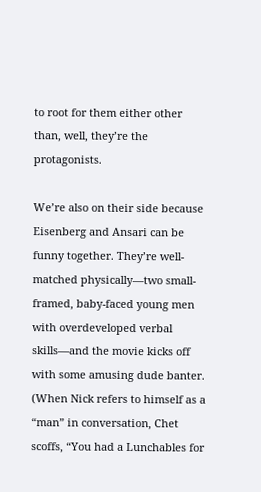to root for them either other than, well, they’re the protagonists.

We’re also on their side because Eisenberg and Ansari can be funny together. They’re well-matched physically—two small-framed, baby-faced young men with overdeveloped verbal skills—and the movie kicks off with some amusing dude banter. (When Nick refers to himself as a “man” in conversation, Chet scoffs, “You had a Lunchables for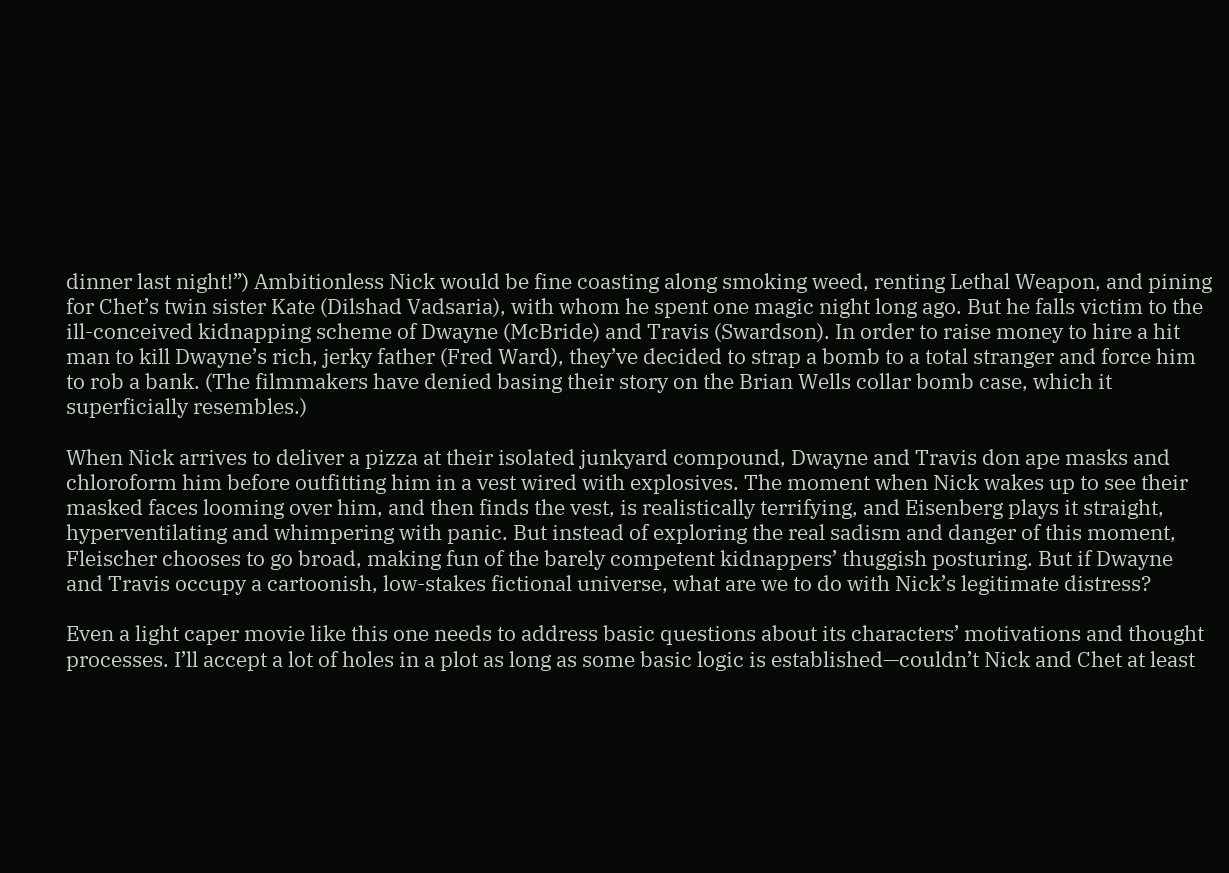dinner last night!”) Ambitionless Nick would be fine coasting along smoking weed, renting Lethal Weapon, and pining for Chet’s twin sister Kate (Dilshad Vadsaria), with whom he spent one magic night long ago. But he falls victim to the ill-conceived kidnapping scheme of Dwayne (McBride) and Travis (Swardson). In order to raise money to hire a hit man to kill Dwayne’s rich, jerky father (Fred Ward), they’ve decided to strap a bomb to a total stranger and force him to rob a bank. (The filmmakers have denied basing their story on the Brian Wells collar bomb case, which it superficially resembles.)

When Nick arrives to deliver a pizza at their isolated junkyard compound, Dwayne and Travis don ape masks and chloroform him before outfitting him in a vest wired with explosives. The moment when Nick wakes up to see their masked faces looming over him, and then finds the vest, is realistically terrifying, and Eisenberg plays it straight, hyperventilating and whimpering with panic. But instead of exploring the real sadism and danger of this moment, Fleischer chooses to go broad, making fun of the barely competent kidnappers’ thuggish posturing. But if Dwayne and Travis occupy a cartoonish, low-stakes fictional universe, what are we to do with Nick’s legitimate distress?

Even a light caper movie like this one needs to address basic questions about its characters’ motivations and thought processes. I’ll accept a lot of holes in a plot as long as some basic logic is established—couldn’t Nick and Chet at least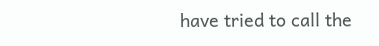have tried to call the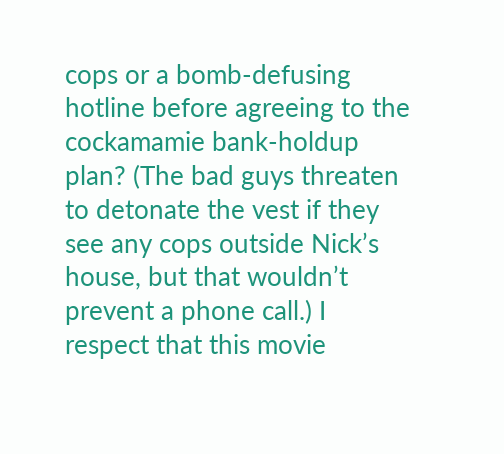cops or a bomb-defusing hotline before agreeing to the cockamamie bank-holdup plan? (The bad guys threaten to detonate the vest if they see any cops outside Nick’s house, but that wouldn’t prevent a phone call.) I respect that this movie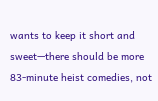wants to keep it short and sweet—there should be more 83-minute heist comedies, not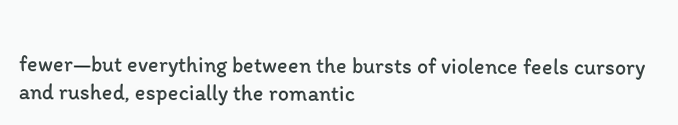fewer—but everything between the bursts of violence feels cursory and rushed, especially the romantic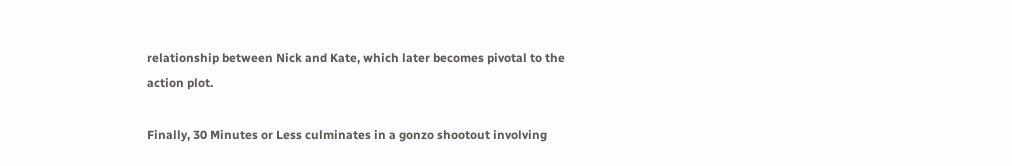relationship between Nick and Kate, which later becomes pivotal to the action plot.

Finally, 30 Minutes or Less culminates in a gonzo shootout involving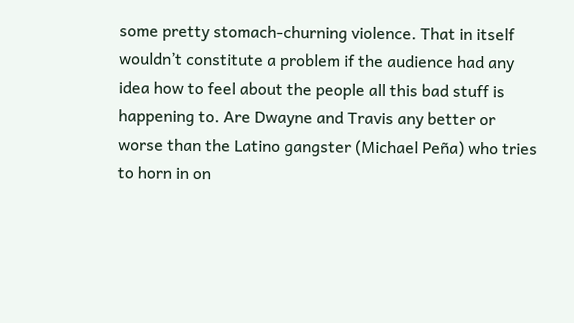some pretty stomach-churning violence. That in itself wouldn’t constitute a problem if the audience had any idea how to feel about the people all this bad stuff is happening to. Are Dwayne and Travis any better or worse than the Latino gangster (Michael Peña) who tries to horn in on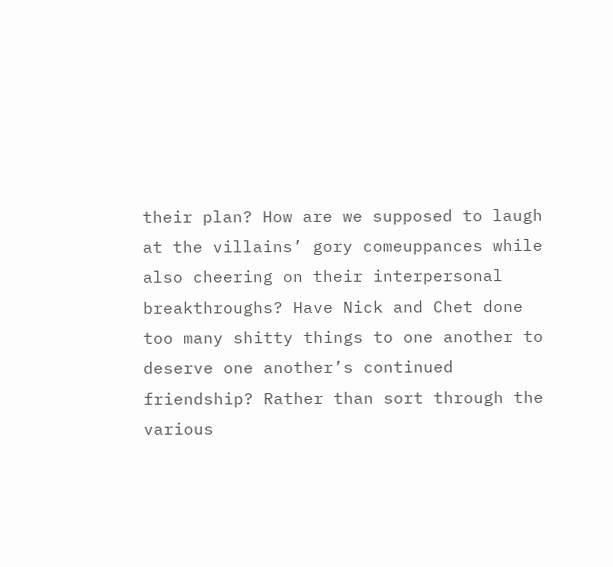their plan? How are we supposed to laugh at the villains’ gory comeuppances while also cheering on their interpersonal breakthroughs? Have Nick and Chet done too many shitty things to one another to deserve one another’s continued friendship? Rather than sort through the various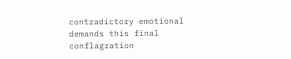contradictory emotional demands this final conflagration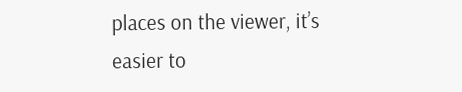places on the viewer, it’s easier to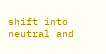shift into neutral and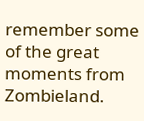remember some of the great moments from Zombieland.